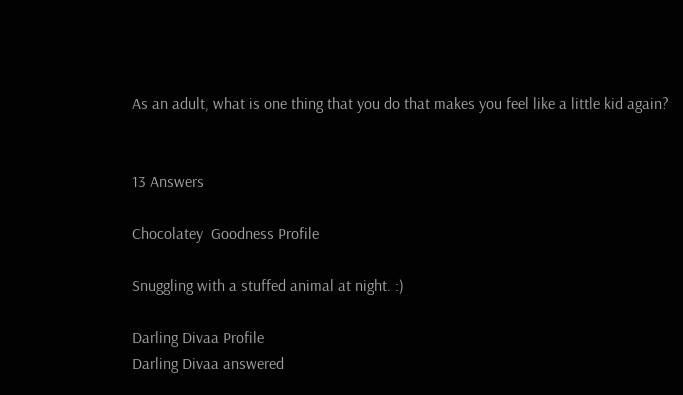As an adult, what is one thing that you do that makes you feel like a little kid again?


13 Answers

Chocolatey  Goodness Profile

Snuggling with a stuffed animal at night. :)

Darling Divaa Profile
Darling Divaa answered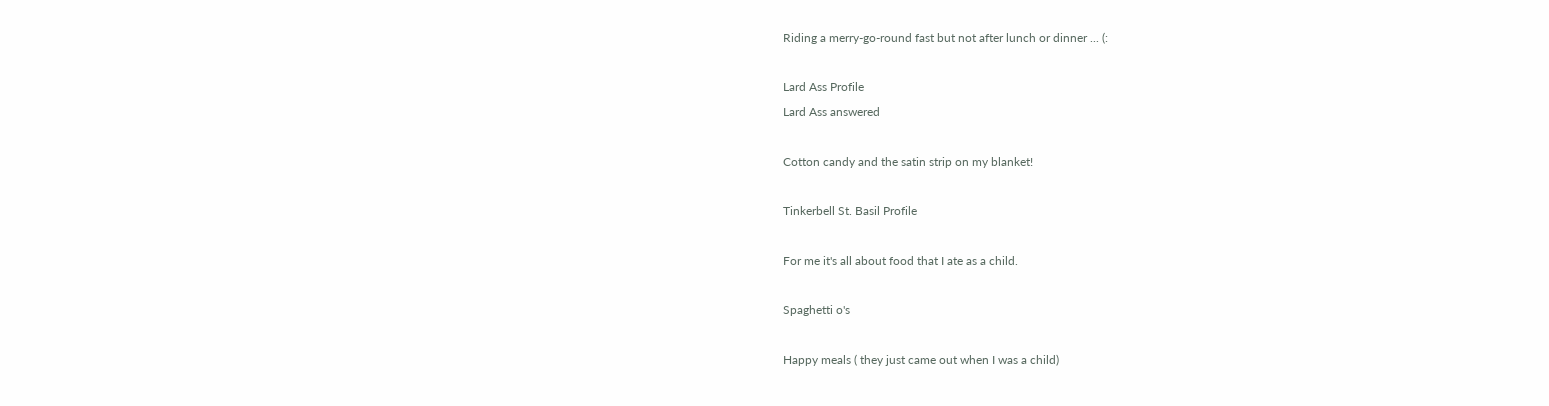Riding a merry-go-round fast but not after lunch or dinner ... (:

Lard Ass Profile
Lard Ass answered

Cotton candy and the satin strip on my blanket!

Tinkerbell St. Basil Profile

For me it's all about food that I ate as a child.

Spaghetti o's

Happy meals ( they just came out when I was a child)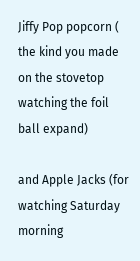Jiffy Pop popcorn ( the kind you made on the stovetop watching the foil ball expand)

and Apple Jacks (for watching Saturday morning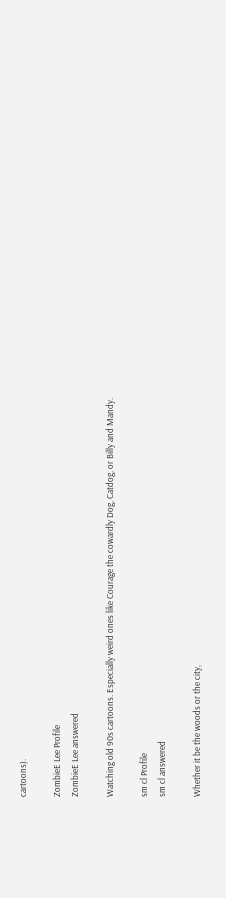cartoons).

ZombieE Lee Profile
ZombieE Lee answered

Watching old 90s cartoons. Especially weird ones like Courage the cowardly Dog, Catdog, or Billy and Mandy.

sm cl Profile
sm cl answered

Whether it be the woods or the city,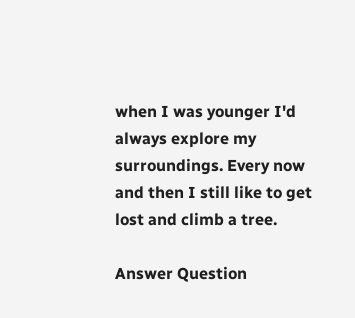when I was younger I'd always explore my surroundings. Every now and then I still like to get lost and climb a tree.

Answer Question